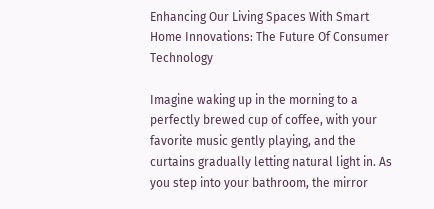Enhancing Our Living Spaces With Smart Home Innovations: The Future Of Consumer Technology

Imagine waking up in the morning to a perfectly brewed cup of coffee, with your favorite music gently playing, and the curtains gradually letting natural light in. As you step into your bathroom, the mirror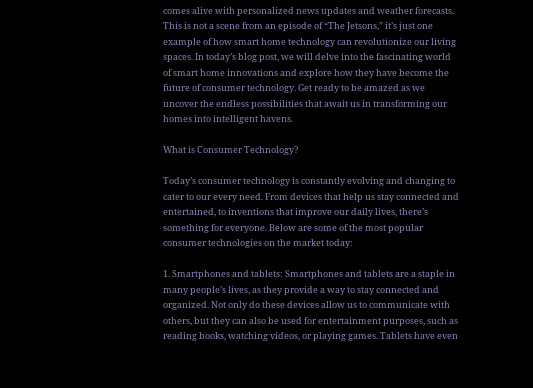comes alive with personalized news updates and weather forecasts. This is not a scene from an episode of “The Jetsons,” it’s just one example of how smart home technology can revolutionize our living spaces. In today’s blog post, we will delve into the fascinating world of smart home innovations and explore how they have become the future of consumer technology. Get ready to be amazed as we uncover the endless possibilities that await us in transforming our homes into intelligent havens.

What is Consumer Technology?

Today’s consumer technology is constantly evolving and changing to cater to our every need. From devices that help us stay connected and entertained, to inventions that improve our daily lives, there’s something for everyone. Below are some of the most popular consumer technologies on the market today:

1. Smartphones and tablets: Smartphones and tablets are a staple in many people’s lives, as they provide a way to stay connected and organized. Not only do these devices allow us to communicate with others, but they can also be used for entertainment purposes, such as reading books, watching videos, or playing games. Tablets have even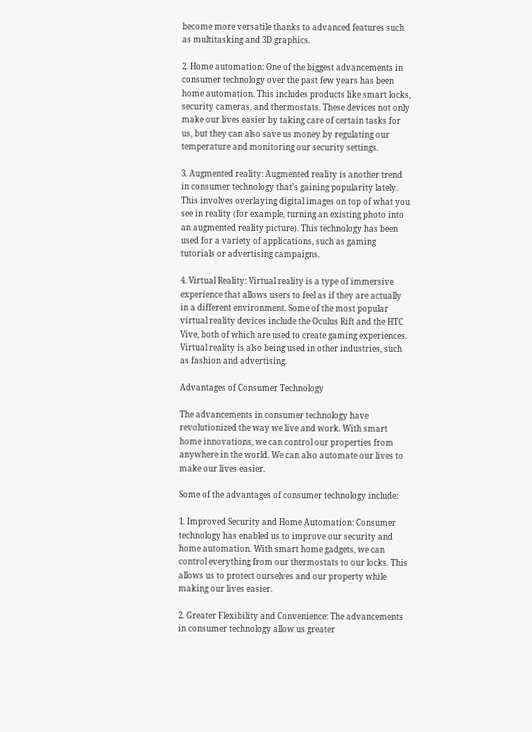become more versatile thanks to advanced features such as multitasking and 3D graphics.

2. Home automation: One of the biggest advancements in consumer technology over the past few years has been home automation. This includes products like smart locks, security cameras, and thermostats. These devices not only make our lives easier by taking care of certain tasks for us, but they can also save us money by regulating our temperature and monitoring our security settings.

3. Augmented reality: Augmented reality is another trend in consumer technology that’s gaining popularity lately. This involves overlaying digital images on top of what you see in reality (for example, turning an existing photo into an augmented reality picture). This technology has been used for a variety of applications, such as gaming tutorials or advertising campaigns.

4. Virtual Reality: Virtual reality is a type of immersive experience that allows users to feel as if they are actually in a different environment. Some of the most popular virtual reality devices include the Oculus Rift and the HTC Vive, both of which are used to create gaming experiences. Virtual reality is also being used in other industries, such as fashion and advertising.

Advantages of Consumer Technology

The advancements in consumer technology have revolutionized the way we live and work. With smart home innovations, we can control our properties from anywhere in the world. We can also automate our lives to make our lives easier.

Some of the advantages of consumer technology include:

1. Improved Security and Home Automation: Consumer technology has enabled us to improve our security and home automation. With smart home gadgets, we can control everything from our thermostats to our locks. This allows us to protect ourselves and our property while making our lives easier.

2. Greater Flexibility and Convenience: The advancements in consumer technology allow us greater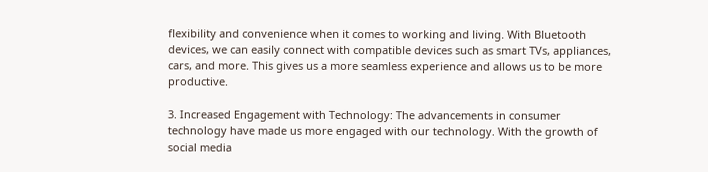flexibility and convenience when it comes to working and living. With Bluetooth devices, we can easily connect with compatible devices such as smart TVs, appliances, cars, and more. This gives us a more seamless experience and allows us to be more productive.

3. Increased Engagement with Technology: The advancements in consumer technology have made us more engaged with our technology. With the growth of social media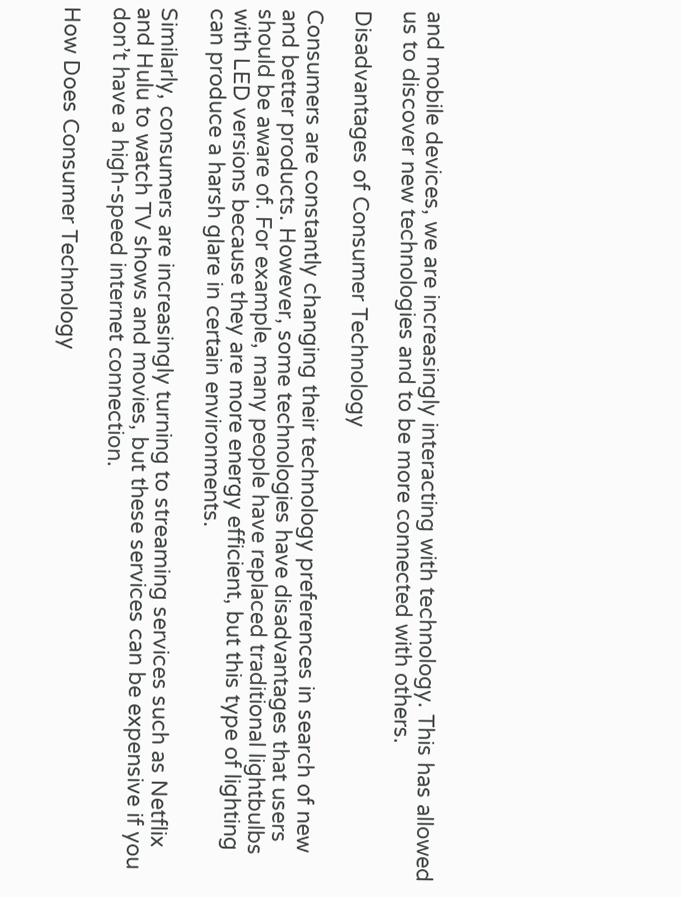and mobile devices, we are increasingly interacting with technology. This has allowed us to discover new technologies and to be more connected with others.

Disadvantages of Consumer Technology

Consumers are constantly changing their technology preferences in search of new and better products. However, some technologies have disadvantages that users should be aware of. For example, many people have replaced traditional lightbulbs with LED versions because they are more energy efficient, but this type of lighting can produce a harsh glare in certain environments.

Similarly, consumers are increasingly turning to streaming services such as Netflix and Hulu to watch TV shows and movies, but these services can be expensive if you don’t have a high-speed internet connection.

How Does Consumer Technology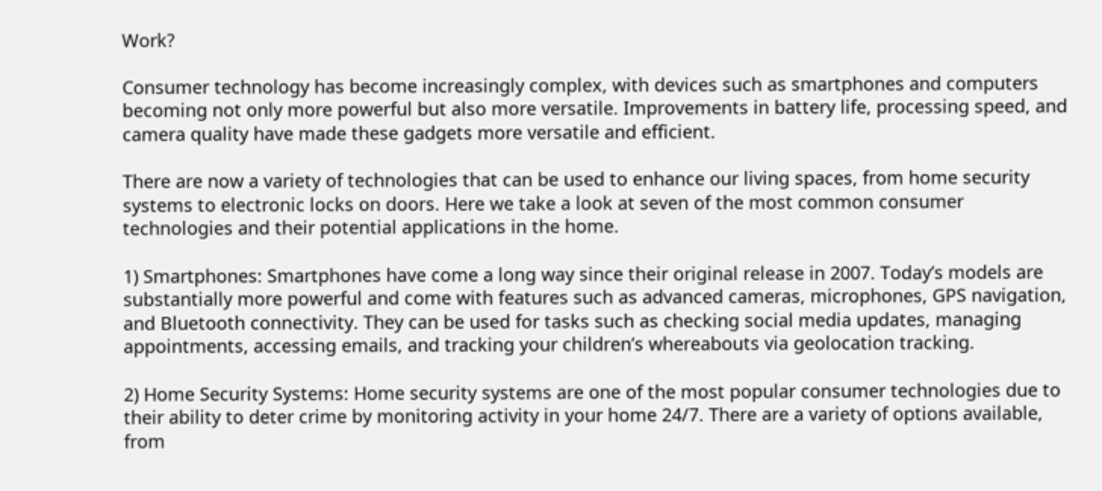Work?

Consumer technology has become increasingly complex, with devices such as smartphones and computers becoming not only more powerful but also more versatile. Improvements in battery life, processing speed, and camera quality have made these gadgets more versatile and efficient.

There are now a variety of technologies that can be used to enhance our living spaces, from home security systems to electronic locks on doors. Here we take a look at seven of the most common consumer technologies and their potential applications in the home.

1) Smartphones: Smartphones have come a long way since their original release in 2007. Today’s models are substantially more powerful and come with features such as advanced cameras, microphones, GPS navigation, and Bluetooth connectivity. They can be used for tasks such as checking social media updates, managing appointments, accessing emails, and tracking your children’s whereabouts via geolocation tracking.

2) Home Security Systems: Home security systems are one of the most popular consumer technologies due to their ability to deter crime by monitoring activity in your home 24/7. There are a variety of options available, from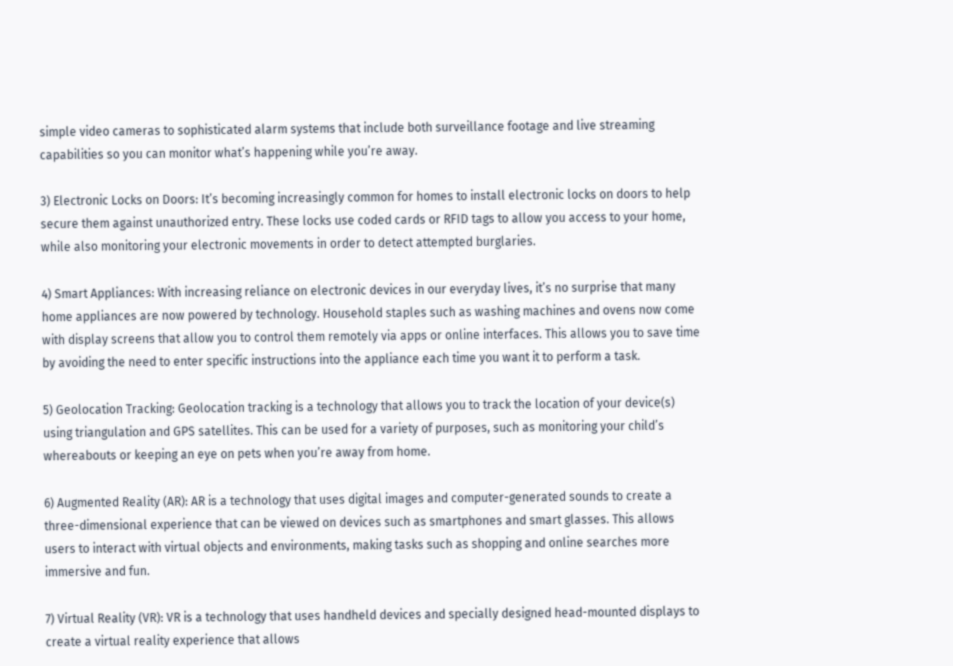simple video cameras to sophisticated alarm systems that include both surveillance footage and live streaming capabilities so you can monitor what’s happening while you’re away.

3) Electronic Locks on Doors: It’s becoming increasingly common for homes to install electronic locks on doors to help secure them against unauthorized entry. These locks use coded cards or RFID tags to allow you access to your home, while also monitoring your electronic movements in order to detect attempted burglaries.

4) Smart Appliances: With increasing reliance on electronic devices in our everyday lives, it’s no surprise that many home appliances are now powered by technology. Household staples such as washing machines and ovens now come with display screens that allow you to control them remotely via apps or online interfaces. This allows you to save time by avoiding the need to enter specific instructions into the appliance each time you want it to perform a task.

5) Geolocation Tracking: Geolocation tracking is a technology that allows you to track the location of your device(s) using triangulation and GPS satellites. This can be used for a variety of purposes, such as monitoring your child’s whereabouts or keeping an eye on pets when you’re away from home.

6) Augmented Reality (AR): AR is a technology that uses digital images and computer-generated sounds to create a three-dimensional experience that can be viewed on devices such as smartphones and smart glasses. This allows users to interact with virtual objects and environments, making tasks such as shopping and online searches more immersive and fun.

7) Virtual Reality (VR): VR is a technology that uses handheld devices and specially designed head-mounted displays to create a virtual reality experience that allows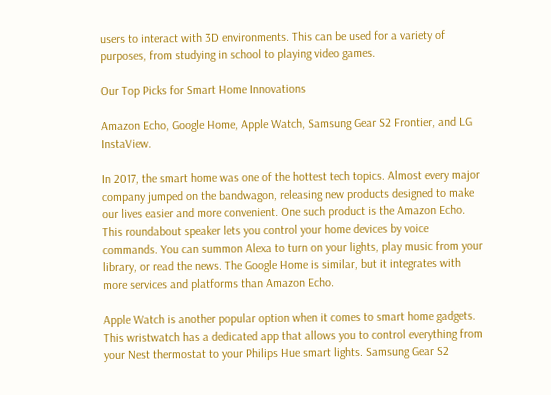users to interact with 3D environments. This can be used for a variety of purposes, from studying in school to playing video games.

Our Top Picks for Smart Home Innovations

Amazon Echo, Google Home, Apple Watch, Samsung Gear S2 Frontier, and LG InstaView.

In 2017, the smart home was one of the hottest tech topics. Almost every major company jumped on the bandwagon, releasing new products designed to make our lives easier and more convenient. One such product is the Amazon Echo. This roundabout speaker lets you control your home devices by voice commands. You can summon Alexa to turn on your lights, play music from your library, or read the news. The Google Home is similar, but it integrates with more services and platforms than Amazon Echo.

Apple Watch is another popular option when it comes to smart home gadgets. This wristwatch has a dedicated app that allows you to control everything from your Nest thermostat to your Philips Hue smart lights. Samsung Gear S2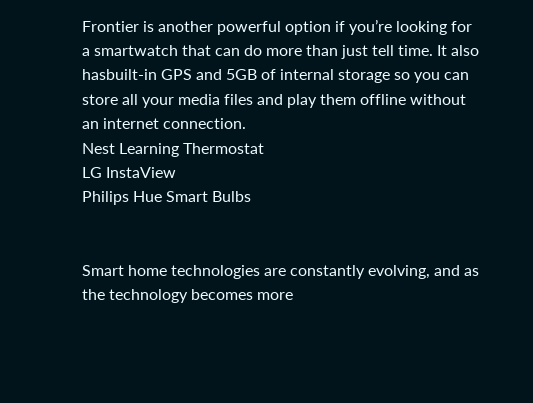Frontier is another powerful option if you’re looking for a smartwatch that can do more than just tell time. It also hasbuilt-in GPS and 5GB of internal storage so you can store all your media files and play them offline without an internet connection.
Nest Learning Thermostat
LG InstaView
Philips Hue Smart Bulbs


Smart home technologies are constantly evolving, and as the technology becomes more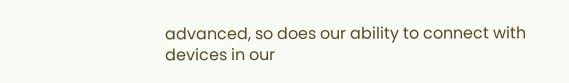advanced, so does our ability to connect with devices in our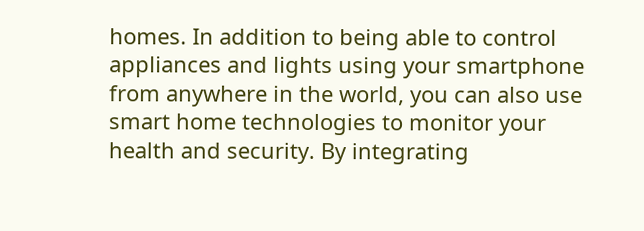homes. In addition to being able to control appliances and lights using your smartphone from anywhere in the world, you can also use smart home technologies to monitor your health and security. By integrating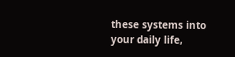these systems into your daily life,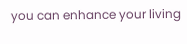you can enhance your living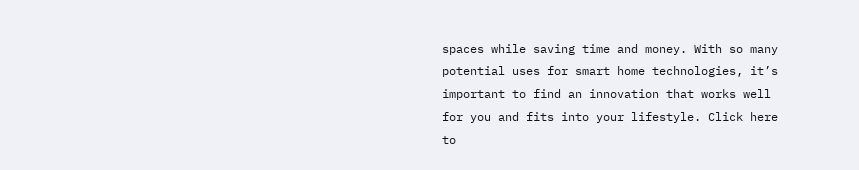spaces while saving time and money. With so many potential uses for smart home technologies, it’s important to find an innovation that works well for you and fits into your lifestyle. Click here to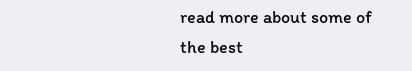read more about some of the best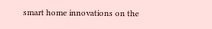smart home innovations on the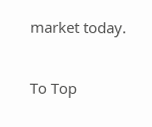market today.

To Top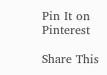Pin It on Pinterest

Share This